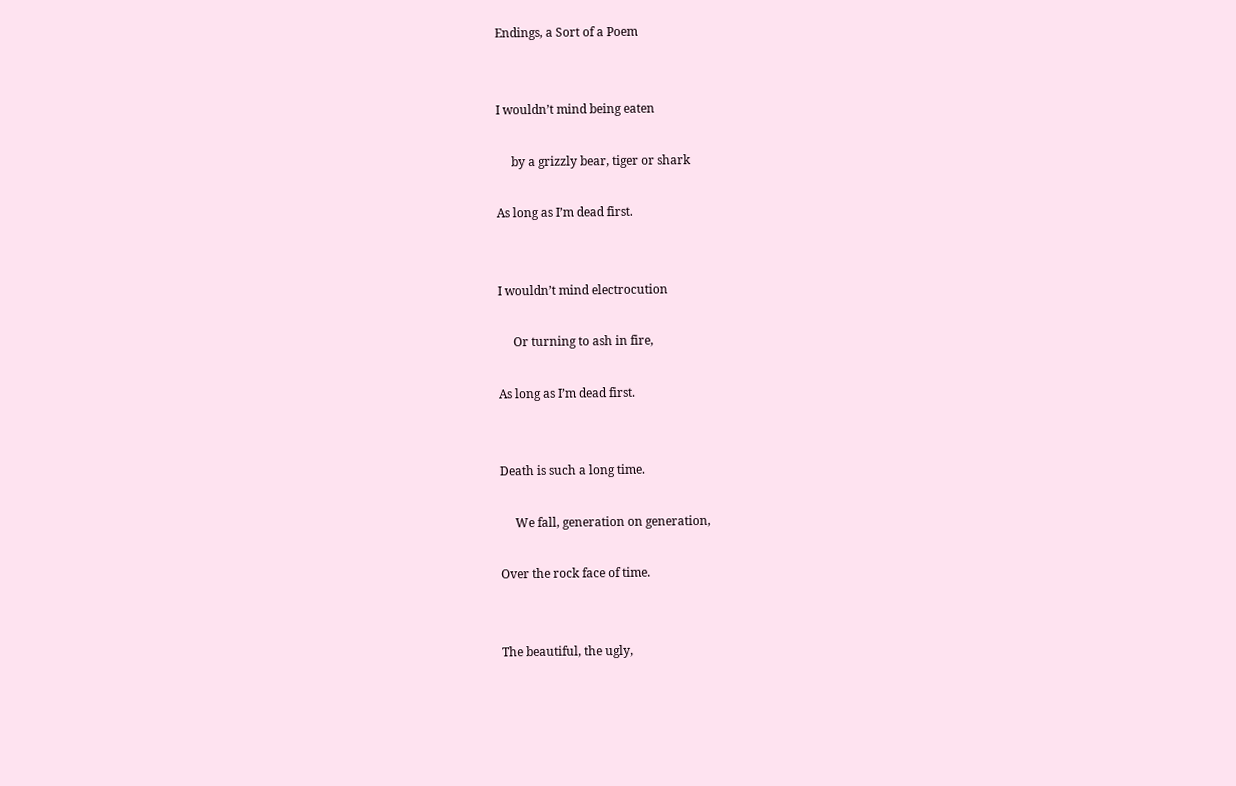Endings, a Sort of a Poem


I wouldn’t mind being eaten

     by a grizzly bear, tiger or shark

As long as I’m dead first.


I wouldn’t mind electrocution

     Or turning to ash in fire,

As long as I’m dead first.


Death is such a long time.

     We fall, generation on generation,

Over the rock face of time.


The beautiful, the ugly,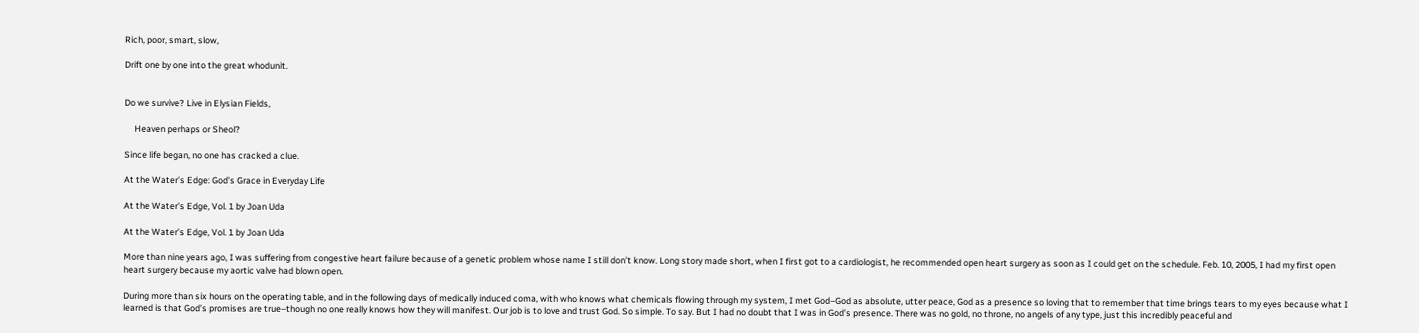Rich, poor, smart, slow,

Drift one by one into the great whodunit.


Do we survive? Live in Elysian Fields,

     Heaven perhaps or Sheol?

Since life began, no one has cracked a clue.

At the Water’s Edge: God’s Grace in Everyday Life

At the Water's Edge, Vol. 1 by Joan Uda

At the Water’s Edge, Vol. 1 by Joan Uda

More than nine years ago, I was suffering from congestive heart failure because of a genetic problem whose name I still don’t know. Long story made short, when I first got to a cardiologist, he recommended open heart surgery as soon as I could get on the schedule. Feb. 10, 2005, I had my first open heart surgery because my aortic valve had blown open.

During more than six hours on the operating table, and in the following days of medically induced coma, with who knows what chemicals flowing through my system, I met God–God as absolute, utter peace, God as a presence so loving that to remember that time brings tears to my eyes because what I learned is that God’s promises are true–though no one really knows how they will manifest. Our job is to love and trust God. So simple. To say. But I had no doubt that I was in God’s presence. There was no gold, no throne, no angels of any type, just this incredibly peaceful and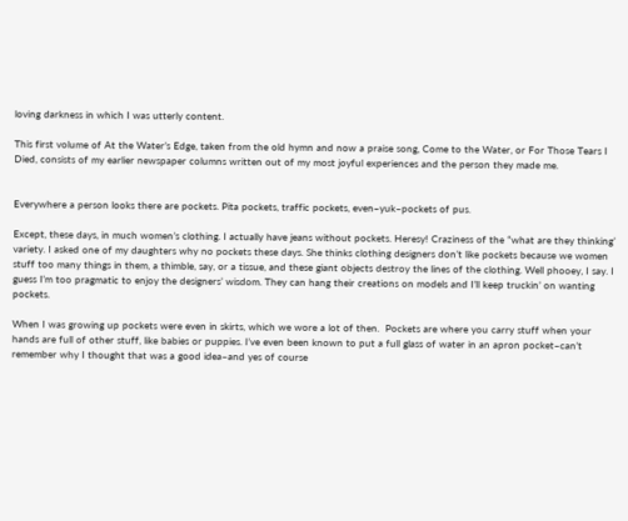loving darkness in which I was utterly content.

This first volume of At the Water’s Edge, taken from the old hymn and now a praise song, Come to the Water, or For Those Tears I Died, consists of my earlier newspaper columns written out of my most joyful experiences and the person they made me.


Everywhere a person looks there are pockets. Pita pockets, traffic pockets, even–yuk–pockets of pus.

Except, these days, in much women’s clothing. I actually have jeans without pockets. Heresy! Craziness of the “what are they thinking’ variety. I asked one of my daughters why no pockets these days. She thinks clothing designers don’t like pockets because we women stuff too many things in them, a thimble, say, or a tissue, and these giant objects destroy the lines of the clothing. Well phooey, I say. I guess I’m too pragmatic to enjoy the designers’ wisdom. They can hang their creations on models and I’ll keep truckin’ on wanting pockets.

When I was growing up pockets were even in skirts, which we wore a lot of then.  Pockets are where you carry stuff when your hands are full of other stuff, like babies or puppies. I’ve even been known to put a full glass of water in an apron pocket–can’t remember why I thought that was a good idea–and yes of course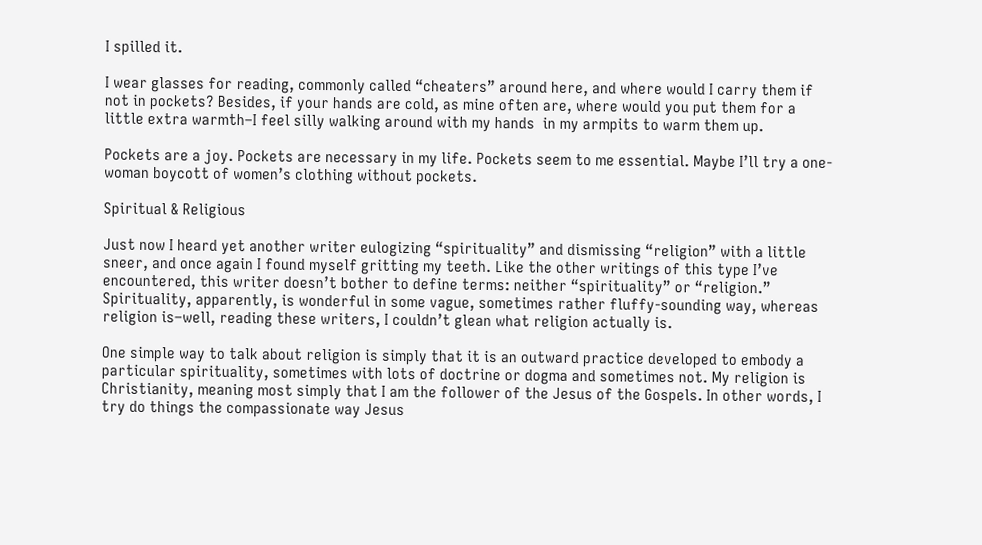I spilled it.

I wear glasses for reading, commonly called “cheaters” around here, and where would I carry them if not in pockets? Besides, if your hands are cold, as mine often are, where would you put them for a little extra warmth–I feel silly walking around with my hands  in my armpits to warm them up.

Pockets are a joy. Pockets are necessary in my life. Pockets seem to me essential. Maybe I’ll try a one-woman boycott of women’s clothing without pockets.

Spiritual & Religious

Just now I heard yet another writer eulogizing “spirituality” and dismissing “religion” with a little sneer, and once again I found myself gritting my teeth. Like the other writings of this type I’ve encountered, this writer doesn’t bother to define terms: neither “spirituality” or “religion.” Spirituality, apparently, is wonderful in some vague, sometimes rather fluffy-sounding way, whereas religion is–well, reading these writers, I couldn’t glean what religion actually is.

One simple way to talk about religion is simply that it is an outward practice developed to embody a particular spirituality, sometimes with lots of doctrine or dogma and sometimes not. My religion is Christianity, meaning most simply that I am the follower of the Jesus of the Gospels. In other words, I try do things the compassionate way Jesus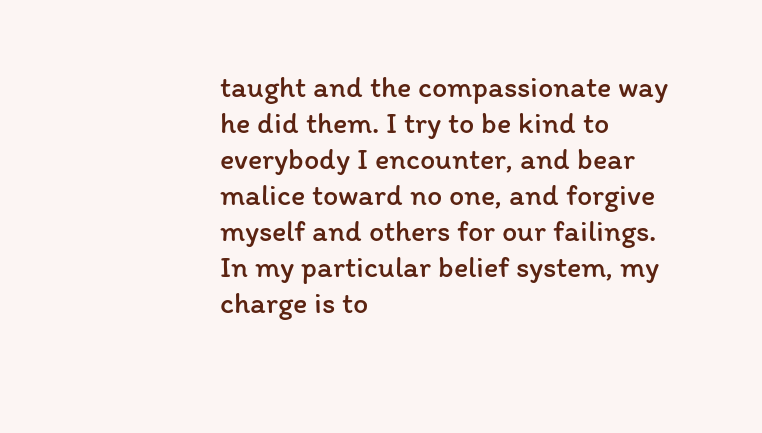taught and the compassionate way he did them. I try to be kind to everybody I encounter, and bear malice toward no one, and forgive myself and others for our failings. In my particular belief system, my charge is to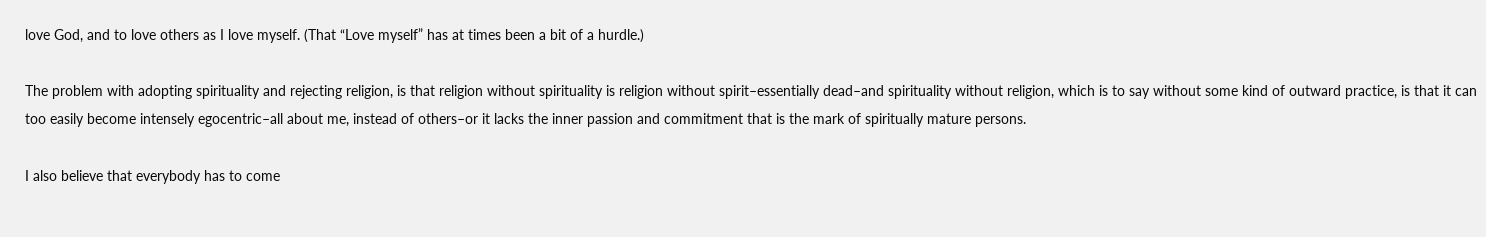love God, and to love others as I love myself. (That “Love myself” has at times been a bit of a hurdle.)

The problem with adopting spirituality and rejecting religion, is that religion without spirituality is religion without spirit–essentially dead–and spirituality without religion, which is to say without some kind of outward practice, is that it can too easily become intensely egocentric–all about me, instead of others–or it lacks the inner passion and commitment that is the mark of spiritually mature persons.

I also believe that everybody has to come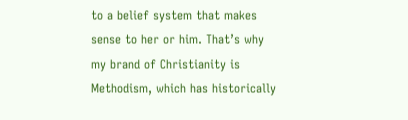to a belief system that makes sense to her or him. That’s why my brand of Christianity is Methodism, which has historically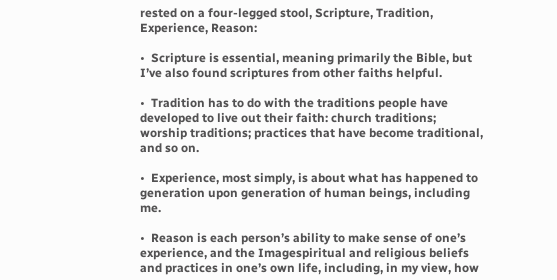rested on a four-legged stool, Scripture, Tradition, Experience, Reason:

•  Scripture is essential, meaning primarily the Bible, but I’ve also found scriptures from other faiths helpful.

•  Tradition has to do with the traditions people have developed to live out their faith: church traditions; worship traditions; practices that have become traditional, and so on.

•  Experience, most simply, is about what has happened to generation upon generation of human beings, including me.

•  Reason is each person’s ability to make sense of one’s experience, and the Imagespiritual and religious beliefs and practices in one’s own life, including, in my view, how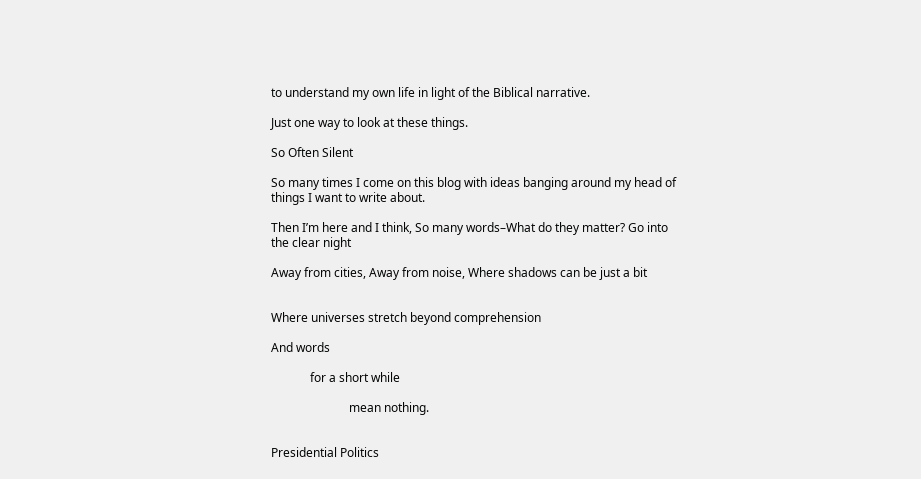to understand my own life in light of the Biblical narrative.

Just one way to look at these things.

So Often Silent

So many times I come on this blog with ideas banging around my head of things I want to write about.

Then I’m here and I think, So many words–What do they matter? Go into the clear night

Away from cities, Away from noise, Where shadows can be just a bit


Where universes stretch beyond comprehension

And words

             for a short while

                          mean nothing.


Presidential Politics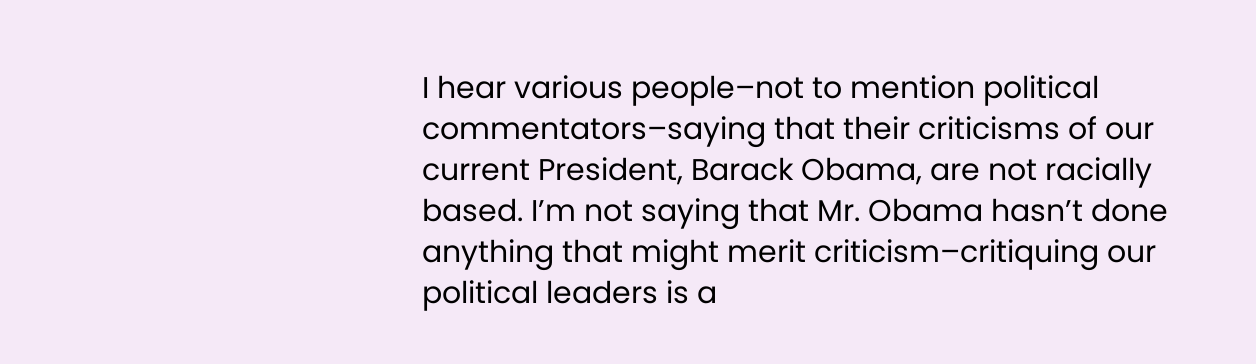I hear various people–not to mention political commentators–saying that their criticisms of our current President, Barack Obama, are not racially based. I’m not saying that Mr. Obama hasn’t done anything that might merit criticism–critiquing our political leaders is a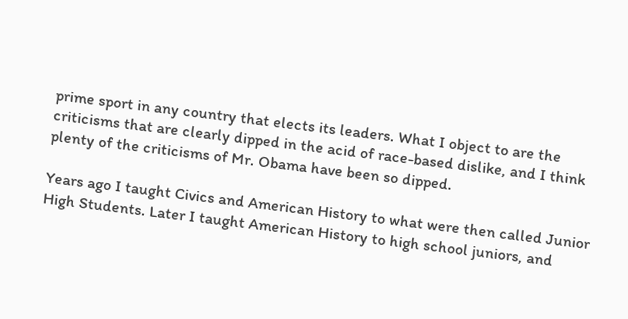prime sport in any country that elects its leaders. What I object to are the criticisms that are clearly dipped in the acid of race-based dislike, and I think plenty of the criticisms of Mr. Obama have been so dipped.

Years ago I taught Civics and American History to what were then called Junior High Students. Later I taught American History to high school juniors, and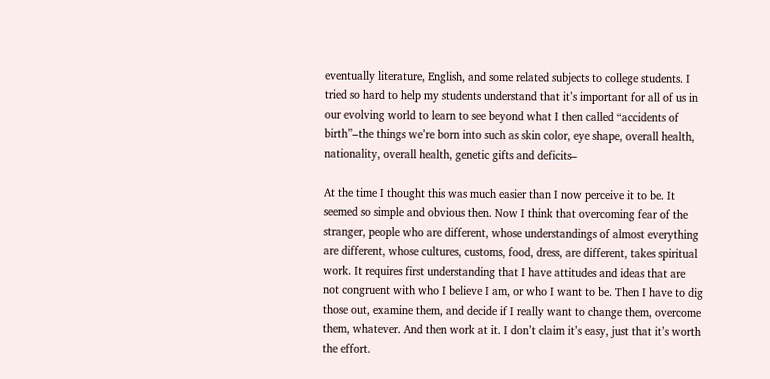eventually literature, English, and some related subjects to college students. I tried so hard to help my students understand that it’s important for all of us in our evolving world to learn to see beyond what I then called “accidents of birth”–the things we’re born into such as skin color, eye shape, overall health, nationality, overall health, genetic gifts and deficits–

At the time I thought this was much easier than I now perceive it to be. It seemed so simple and obvious then. Now I think that overcoming fear of the stranger, people who are different, whose understandings of almost everything are different, whose cultures, customs, food, dress, are different, takes spiritual work. It requires first understanding that I have attitudes and ideas that are not congruent with who I believe I am, or who I want to be. Then I have to dig those out, examine them, and decide if I really want to change them, overcome them, whatever. And then work at it. I don’t claim it’s easy, just that it’s worth the effort.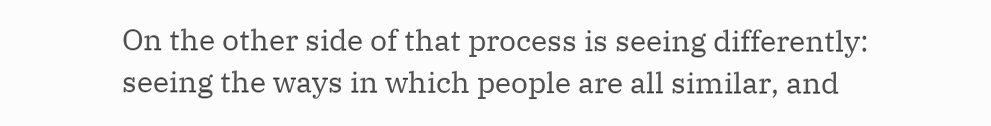On the other side of that process is seeing differently: seeing the ways in which people are all similar, and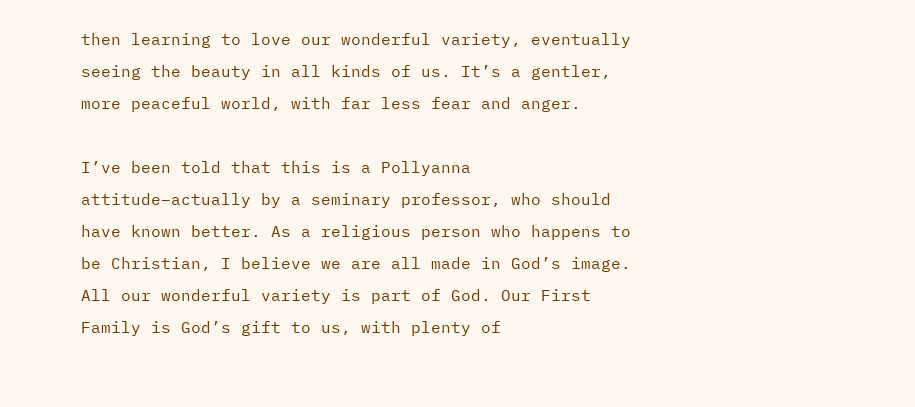then learning to love our wonderful variety, eventually seeing the beauty in all kinds of us. It’s a gentler, more peaceful world, with far less fear and anger.

I’ve been told that this is a Pollyanna attitude–actually by a seminary professor, who should have known better. As a religious person who happens to be Christian, I believe we are all made in God’s image. All our wonderful variety is part of God. Our First Family is God’s gift to us, with plenty of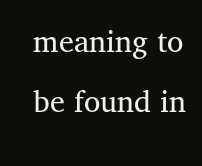meaning to be found in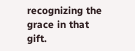recognizing the grace in that gift.